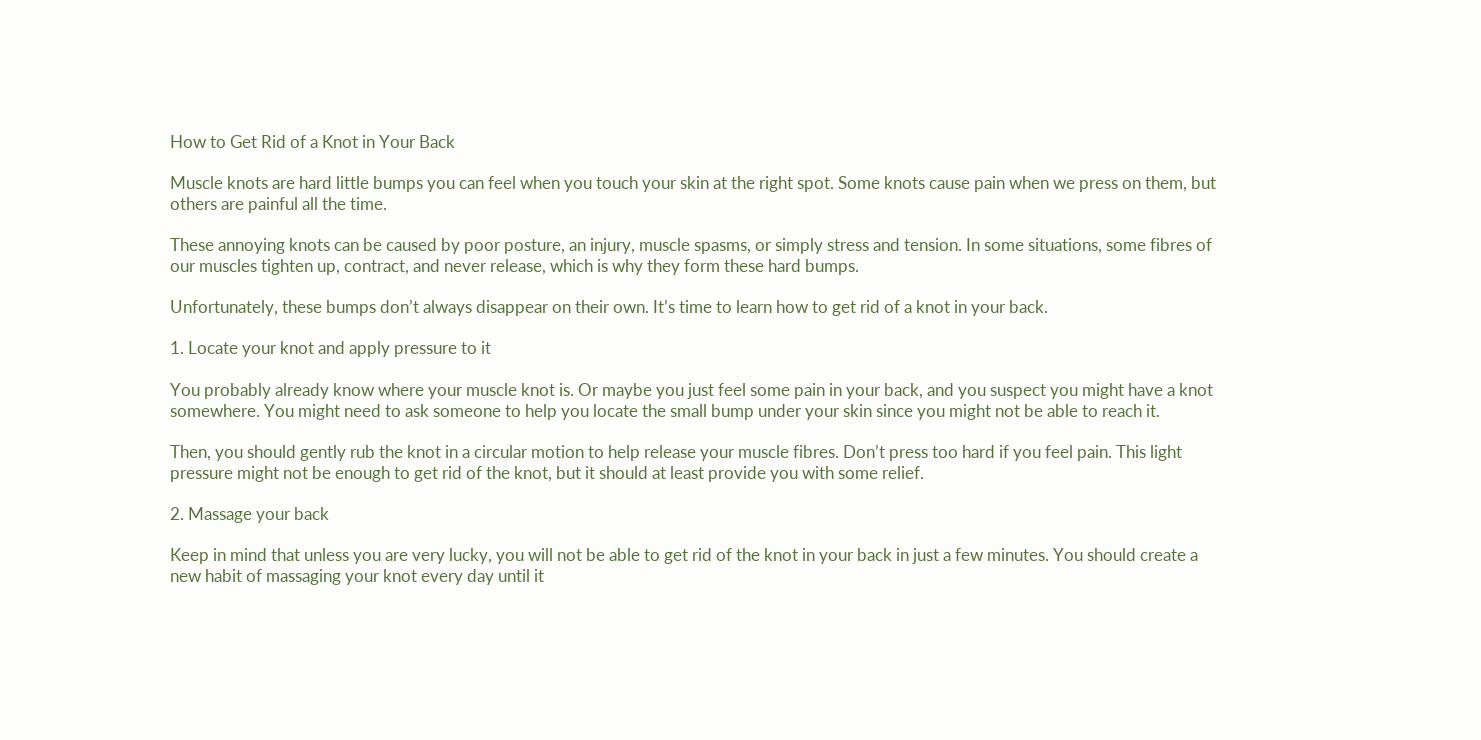How to Get Rid of a Knot in Your Back

Muscle knots are hard little bumps you can feel when you touch your skin at the right spot. Some knots cause pain when we press on them, but others are painful all the time.

These annoying knots can be caused by poor posture, an injury, muscle spasms, or simply stress and tension. In some situations, some fibres of our muscles tighten up, contract, and never release, which is why they form these hard bumps.

Unfortunately, these bumps don’t always disappear on their own. It’s time to learn how to get rid of a knot in your back.

1. Locate your knot and apply pressure to it

You probably already know where your muscle knot is. Or maybe you just feel some pain in your back, and you suspect you might have a knot somewhere. You might need to ask someone to help you locate the small bump under your skin since you might not be able to reach it.

Then, you should gently rub the knot in a circular motion to help release your muscle fibres. Don’t press too hard if you feel pain. This light pressure might not be enough to get rid of the knot, but it should at least provide you with some relief.

2. Massage your back

Keep in mind that unless you are very lucky, you will not be able to get rid of the knot in your back in just a few minutes. You should create a new habit of massaging your knot every day until it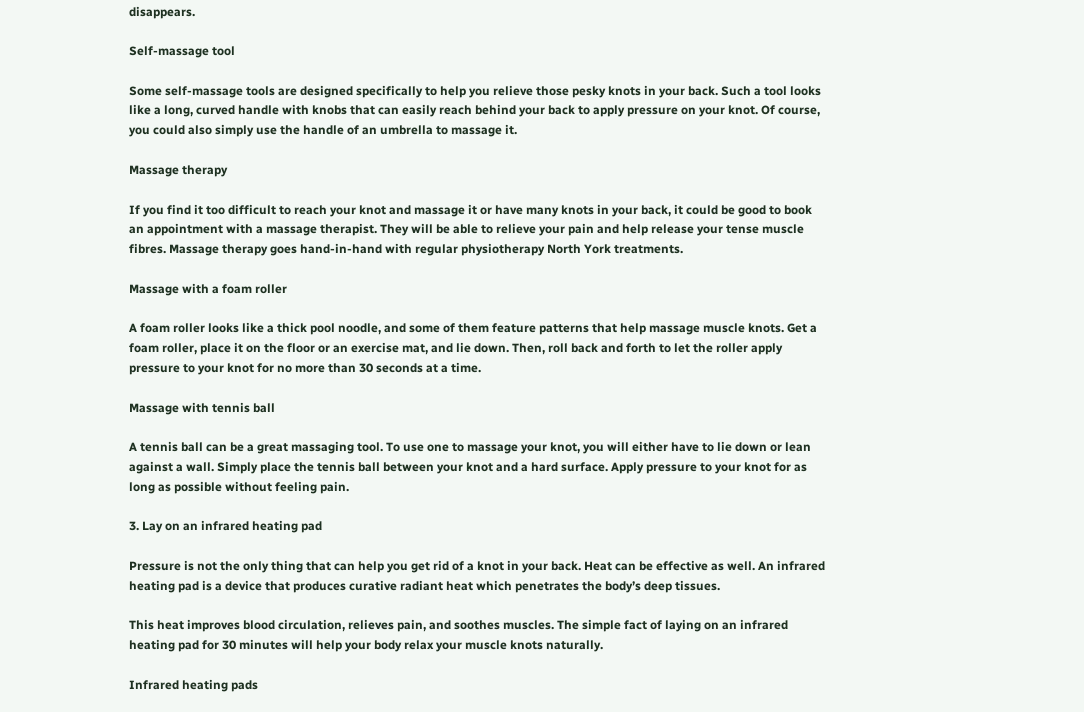disappears.

Self-massage tool

Some self-massage tools are designed specifically to help you relieve those pesky knots in your back. Such a tool looks like a long, curved handle with knobs that can easily reach behind your back to apply pressure on your knot. Of course, you could also simply use the handle of an umbrella to massage it.

Massage therapy

If you find it too difficult to reach your knot and massage it or have many knots in your back, it could be good to book an appointment with a massage therapist. They will be able to relieve your pain and help release your tense muscle fibres. Massage therapy goes hand-in-hand with regular physiotherapy North York treatments.

Massage with a foam roller

A foam roller looks like a thick pool noodle, and some of them feature patterns that help massage muscle knots. Get a foam roller, place it on the floor or an exercise mat, and lie down. Then, roll back and forth to let the roller apply pressure to your knot for no more than 30 seconds at a time.

Massage with tennis ball

A tennis ball can be a great massaging tool. To use one to massage your knot, you will either have to lie down or lean against a wall. Simply place the tennis ball between your knot and a hard surface. Apply pressure to your knot for as long as possible without feeling pain.

3. Lay on an infrared heating pad

Pressure is not the only thing that can help you get rid of a knot in your back. Heat can be effective as well. An infrared heating pad is a device that produces curative radiant heat which penetrates the body’s deep tissues.

This heat improves blood circulation, relieves pain, and soothes muscles. The simple fact of laying on an infrared heating pad for 30 minutes will help your body relax your muscle knots naturally.

Infrared heating pads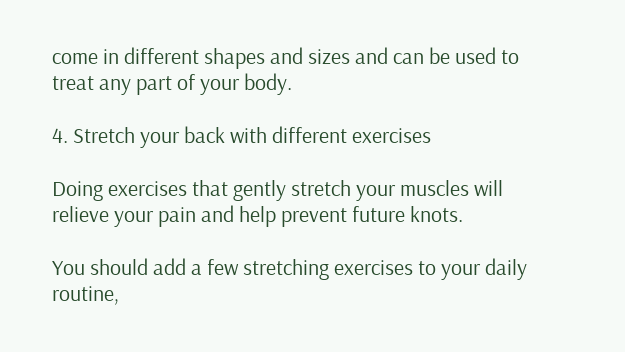come in different shapes and sizes and can be used to treat any part of your body.

4. Stretch your back with different exercises

Doing exercises that gently stretch your muscles will relieve your pain and help prevent future knots.

You should add a few stretching exercises to your daily routine,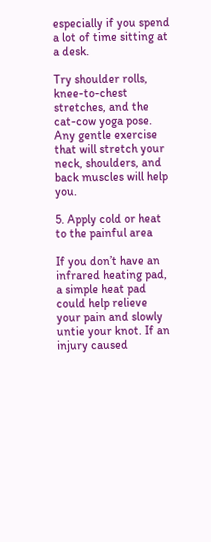especially if you spend a lot of time sitting at a desk.

Try shoulder rolls, knee-to-chest stretches, and the cat-cow yoga pose. Any gentle exercise that will stretch your neck, shoulders, and back muscles will help you.

5. Apply cold or heat to the painful area

If you don’t have an infrared heating pad, a simple heat pad could help relieve your pain and slowly untie your knot. If an injury caused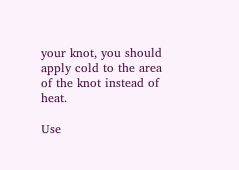your knot, you should apply cold to the area of the knot instead of heat.

Use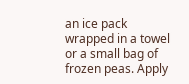an ice pack wrapped in a towel or a small bag of frozen peas. Apply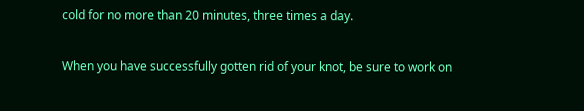cold for no more than 20 minutes, three times a day.

When you have successfully gotten rid of your knot, be sure to work on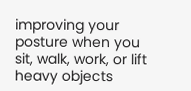improving your posture when you sit, walk, work, or lift heavy objects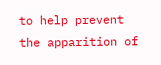to help prevent the apparition of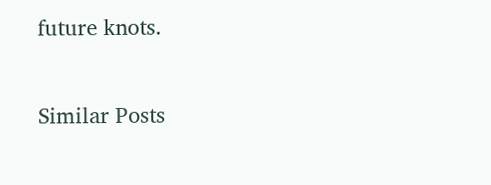future knots.

Similar Posts